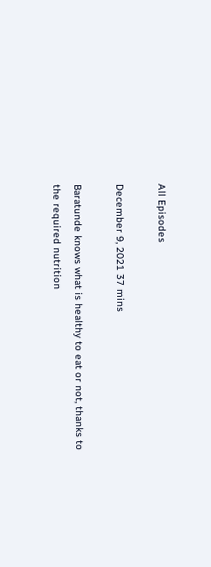All Episodes

December 9, 2021 37 mins

Baratunde knows what is healthy to eat or not, thanks to the required nutrition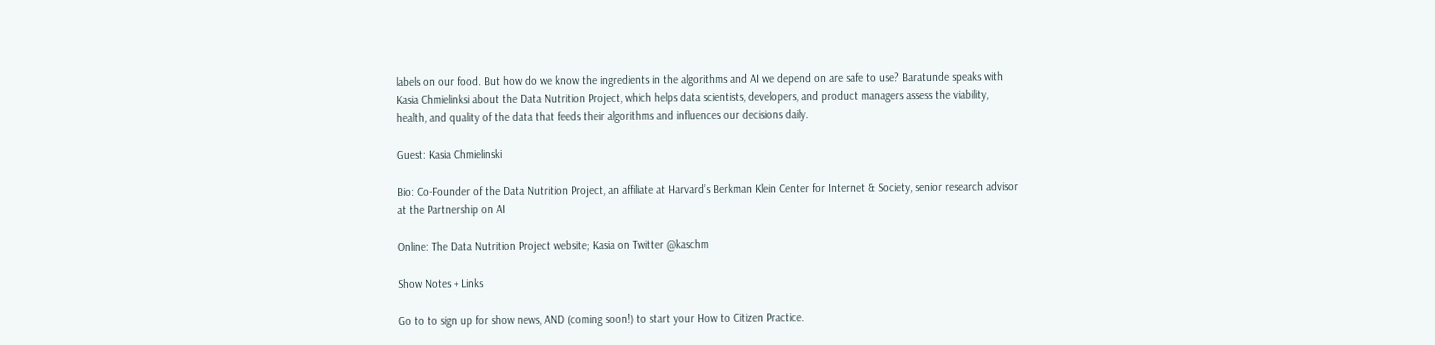labels on our food. But how do we know the ingredients in the algorithms and AI we depend on are safe to use? Baratunde speaks with Kasia Chmielinksi about the Data Nutrition Project, which helps data scientists, developers, and product managers assess the viability, health, and quality of the data that feeds their algorithms and influences our decisions daily.

Guest: Kasia Chmielinski

Bio: Co-Founder of the Data Nutrition Project, an affiliate at Harvard’s Berkman Klein Center for Internet & Society, senior research advisor at the Partnership on AI

Online: The Data Nutrition Project website; Kasia on Twitter @kaschm

Show Notes + Links

Go to to sign up for show news, AND (coming soon!) to start your How to Citizen Practice.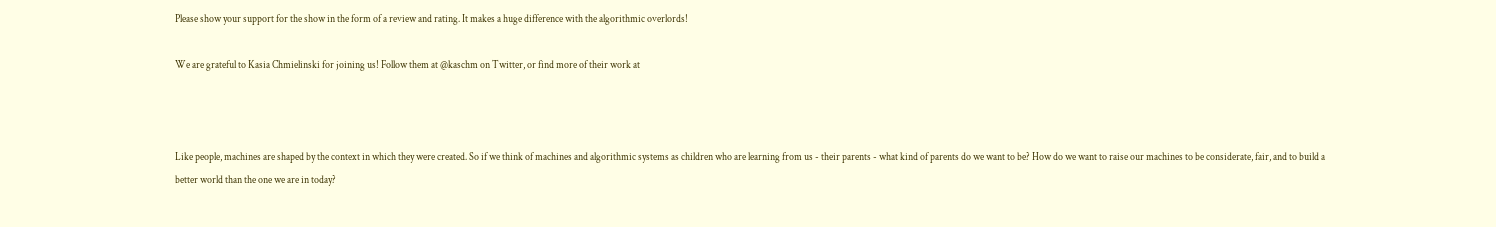Please show your support for the show in the form of a review and rating. It makes a huge difference with the algorithmic overlords!

We are grateful to Kasia Chmielinski for joining us! Follow them at @kaschm on Twitter, or find more of their work at



Like people, machines are shaped by the context in which they were created. So if we think of machines and algorithmic systems as children who are learning from us - their parents - what kind of parents do we want to be? How do we want to raise our machines to be considerate, fair, and to build a better world than the one we are in today?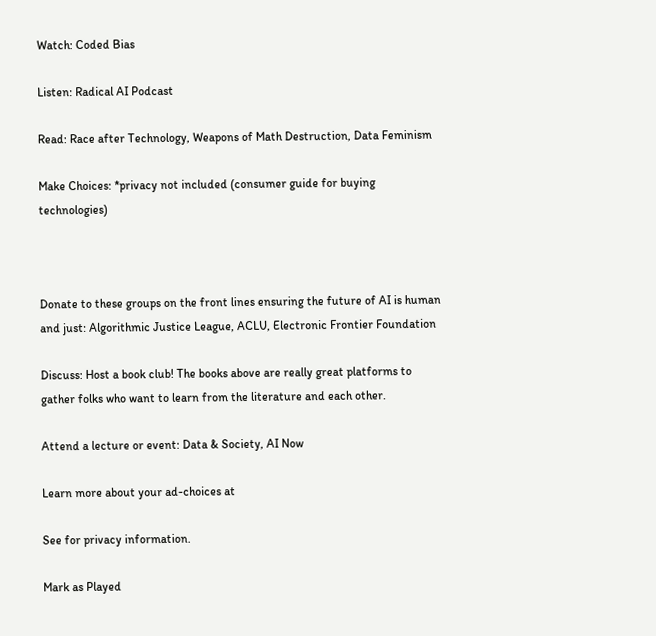Watch: Coded Bias

Listen: Radical AI Podcast

Read: Race after Technology, Weapons of Math Destruction, Data Feminism

Make Choices: *privacy not included (consumer guide for buying technologies)



Donate to these groups on the front lines ensuring the future of AI is human and just: Algorithmic Justice League, ACLU, Electronic Frontier Foundation

Discuss: Host a book club! The books above are really great platforms to gather folks who want to learn from the literature and each other.

Attend a lecture or event: Data & Society, AI Now

Learn more about your ad-choices at

See for privacy information.

Mark as Played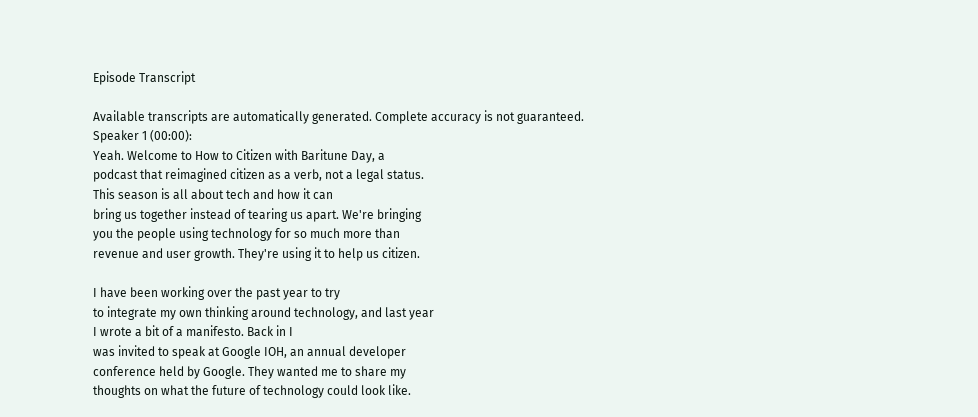Episode Transcript

Available transcripts are automatically generated. Complete accuracy is not guaranteed.
Speaker 1 (00:00):
Yeah. Welcome to How to Citizen with Baritune Day, a
podcast that reimagined citizen as a verb, not a legal status.
This season is all about tech and how it can
bring us together instead of tearing us apart. We're bringing
you the people using technology for so much more than
revenue and user growth. They're using it to help us citizen.

I have been working over the past year to try
to integrate my own thinking around technology, and last year
I wrote a bit of a manifesto. Back in I
was invited to speak at Google IOH, an annual developer
conference held by Google. They wanted me to share my
thoughts on what the future of technology could look like.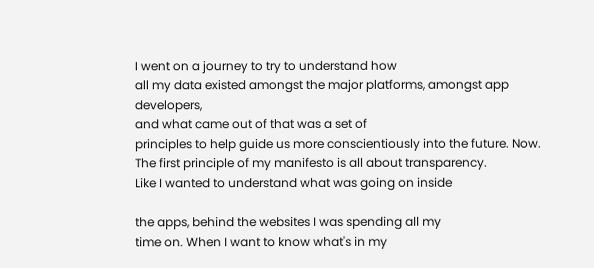I went on a journey to try to understand how
all my data existed amongst the major platforms, amongst app developers,
and what came out of that was a set of
principles to help guide us more conscientiously into the future. Now.
The first principle of my manifesto is all about transparency.
Like I wanted to understand what was going on inside

the apps, behind the websites I was spending all my
time on. When I want to know what's in my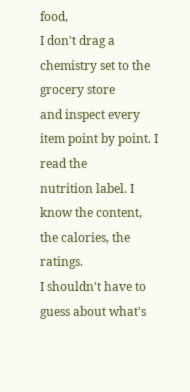food,
I don't drag a chemistry set to the grocery store
and inspect every item point by point. I read the
nutrition label. I know the content, the calories, the ratings.
I shouldn't have to guess about what's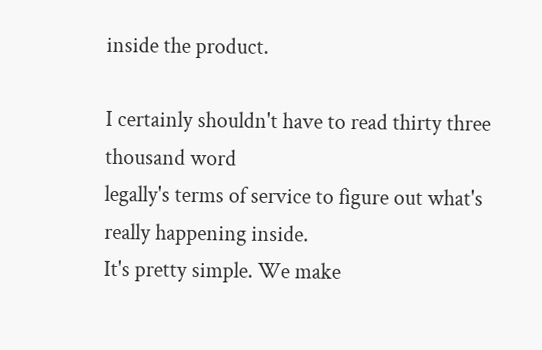inside the product.

I certainly shouldn't have to read thirty three thousand word
legally's terms of service to figure out what's really happening inside.
It's pretty simple. We make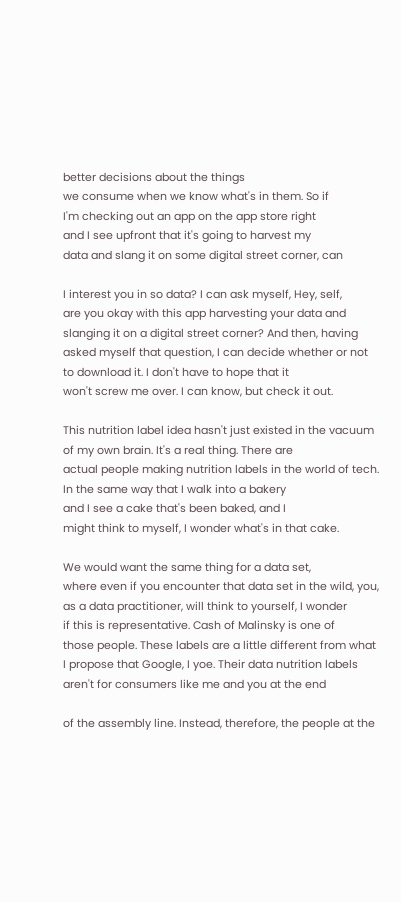better decisions about the things
we consume when we know what's in them. So if
I'm checking out an app on the app store right
and I see upfront that it's going to harvest my
data and slang it on some digital street corner, can

I interest you in so data? I can ask myself, Hey, self,
are you okay with this app harvesting your data and
slanging it on a digital street corner? And then, having
asked myself that question, I can decide whether or not
to download it. I don't have to hope that it
won't screw me over. I can know, but check it out.

This nutrition label idea hasn't just existed in the vacuum
of my own brain. It's a real thing. There are
actual people making nutrition labels in the world of tech.
In the same way that I walk into a bakery
and I see a cake that's been baked, and I
might think to myself, I wonder what's in that cake.

We would want the same thing for a data set,
where even if you encounter that data set in the wild, you,
as a data practitioner, will think to yourself, I wonder
if this is representative. Cash of Malinsky is one of
those people. These labels are a little different from what
I propose that Google, I yoe. Their data nutrition labels
aren't for consumers like me and you at the end

of the assembly line. Instead, therefore, the people at the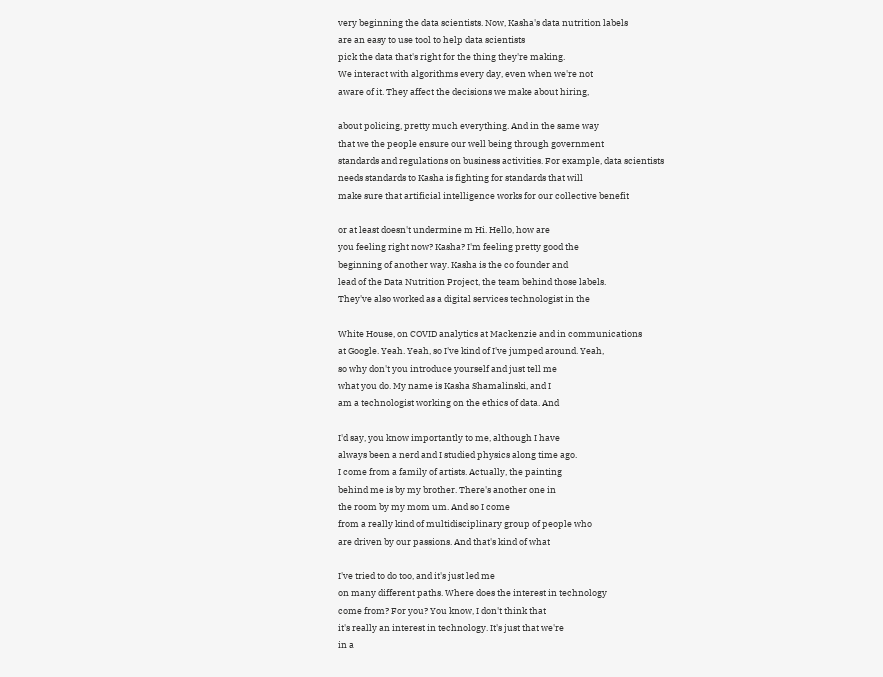very beginning the data scientists. Now, Kasha's data nutrition labels
are an easy to use tool to help data scientists
pick the data that's right for the thing they're making.
We interact with algorithms every day, even when we're not
aware of it. They affect the decisions we make about hiring,

about policing, pretty much everything. And in the same way
that we the people ensure our well being through government
standards and regulations on business activities. For example, data scientists
needs standards to Kasha is fighting for standards that will
make sure that artificial intelligence works for our collective benefit

or at least doesn't undermine m Hi. Hello, how are
you feeling right now? Kasha? I'm feeling pretty good the
beginning of another way. Kasha is the co founder and
lead of the Data Nutrition Project, the team behind those labels.
They've also worked as a digital services technologist in the

White House, on COVID analytics at Mackenzie and in communications
at Google. Yeah. Yeah, so I've kind of I've jumped around. Yeah,
so why don't you introduce yourself and just tell me
what you do. My name is Kasha Shamalinski, and I
am a technologist working on the ethics of data. And

I'd say, you know importantly to me, although I have
always been a nerd and I studied physics along time ago.
I come from a family of artists. Actually, the painting
behind me is by my brother. There's another one in
the room by my mom um. And so I come
from a really kind of multidisciplinary group of people who
are driven by our passions. And that's kind of what

I've tried to do too, and it's just led me
on many different paths. Where does the interest in technology
come from? For you? You know, I don't think that
it's really an interest in technology. It's just that we're
in a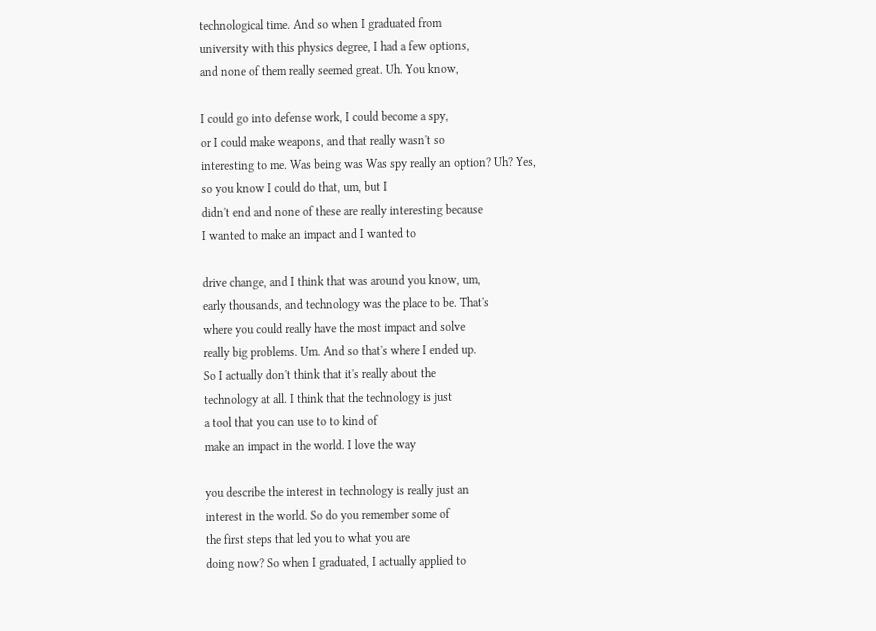technological time. And so when I graduated from
university with this physics degree, I had a few options,
and none of them really seemed great. Uh. You know,

I could go into defense work, I could become a spy,
or I could make weapons, and that really wasn't so
interesting to me. Was being was Was spy really an option? Uh? Yes,
so you know I could do that, um, but I
didn't end and none of these are really interesting because
I wanted to make an impact and I wanted to

drive change, and I think that was around you know, um,
early thousands, and technology was the place to be. That's
where you could really have the most impact and solve
really big problems. Um. And so that's where I ended up.
So I actually don't think that it's really about the
technology at all. I think that the technology is just
a tool that you can use to to kind of
make an impact in the world. I love the way

you describe the interest in technology is really just an
interest in the world. So do you remember some of
the first steps that led you to what you are
doing now? So when I graduated, I actually applied to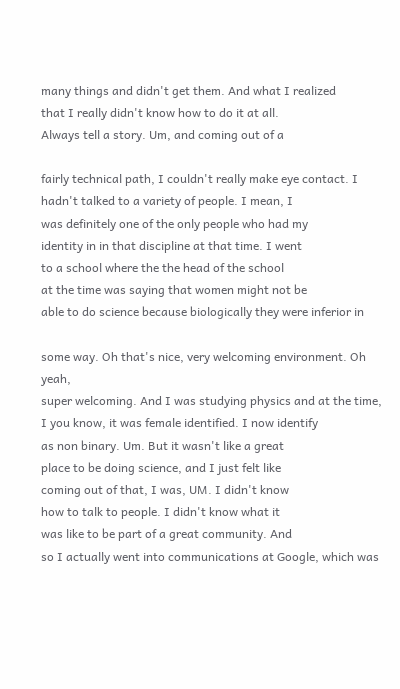many things and didn't get them. And what I realized
that I really didn't know how to do it at all.
Always tell a story. Um, and coming out of a

fairly technical path, I couldn't really make eye contact. I
hadn't talked to a variety of people. I mean, I
was definitely one of the only people who had my
identity in in that discipline at that time. I went
to a school where the the head of the school
at the time was saying that women might not be
able to do science because biologically they were inferior in

some way. Oh that's nice, very welcoming environment. Oh yeah,
super welcoming. And I was studying physics and at the time,
I you know, it was female identified. I now identify
as non binary. Um. But it wasn't like a great
place to be doing science, and I just felt like
coming out of that, I was, UM. I didn't know
how to talk to people. I didn't know what it
was like to be part of a great community. And
so I actually went into communications at Google, which was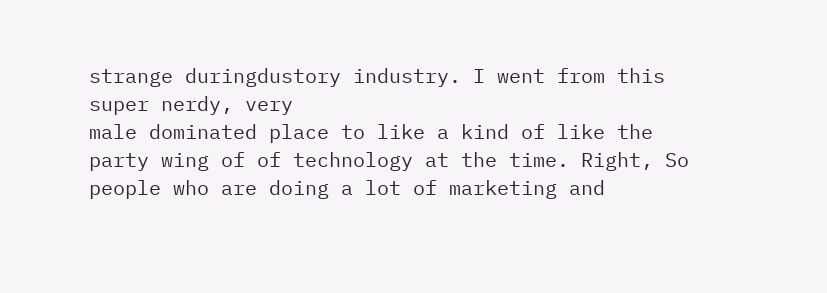strange duringdustory industry. I went from this super nerdy, very
male dominated place to like a kind of like the
party wing of of technology at the time. Right, So
people who are doing a lot of marketing and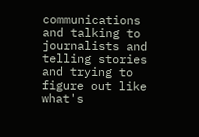communications
and talking to journalists and telling stories and trying to
figure out like what's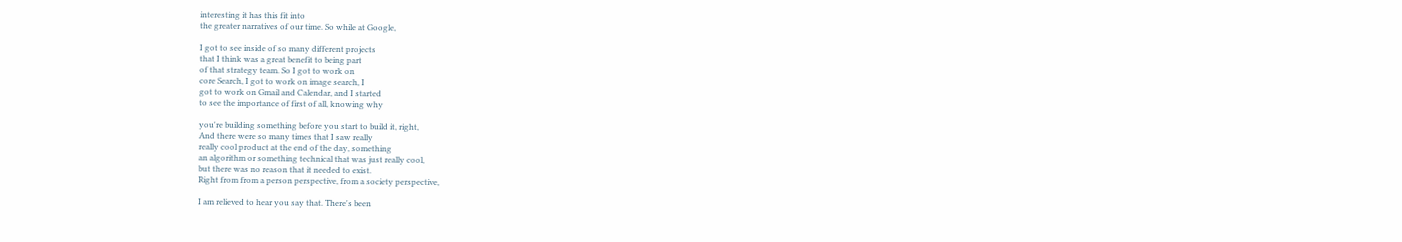interesting it has this fit into
the greater narratives of our time. So while at Google,

I got to see inside of so many different projects
that I think was a great benefit to being part
of that strategy team. So I got to work on
core Search, I got to work on image search, I
got to work on Gmail and Calendar, and I started
to see the importance of first of all, knowing why

you're building something before you start to build it, right,
And there were so many times that I saw really
really cool product at the end of the day, something
an algorithm or something technical that was just really cool,
but there was no reason that it needed to exist.
Right from from a person perspective, from a society perspective,

I am relieved to hear you say that. There's been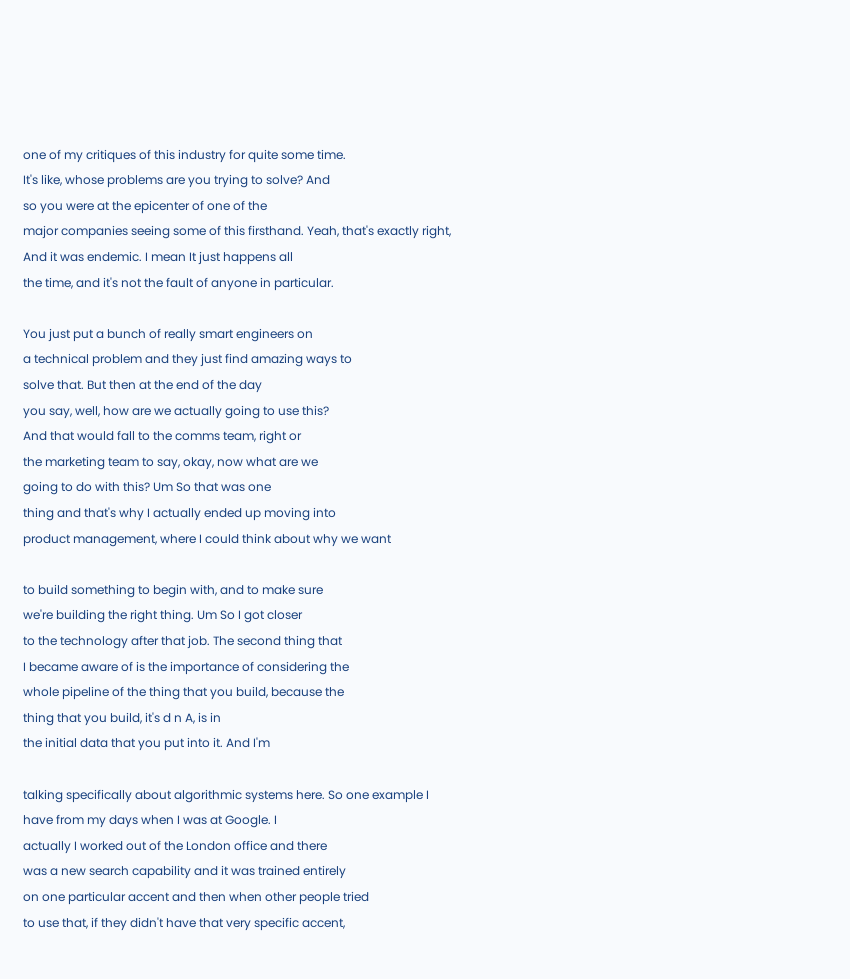one of my critiques of this industry for quite some time.
It's like, whose problems are you trying to solve? And
so you were at the epicenter of one of the
major companies seeing some of this firsthand. Yeah, that's exactly right,
And it was endemic. I mean It just happens all
the time, and it's not the fault of anyone in particular.

You just put a bunch of really smart engineers on
a technical problem and they just find amazing ways to
solve that. But then at the end of the day
you say, well, how are we actually going to use this?
And that would fall to the comms team, right or
the marketing team to say, okay, now what are we
going to do with this? Um So that was one
thing and that's why I actually ended up moving into
product management, where I could think about why we want

to build something to begin with, and to make sure
we're building the right thing. Um So I got closer
to the technology after that job. The second thing that
I became aware of is the importance of considering the
whole pipeline of the thing that you build, because the
thing that you build, it's d n A, is in
the initial data that you put into it. And I'm

talking specifically about algorithmic systems here. So one example I
have from my days when I was at Google. I
actually I worked out of the London office and there
was a new search capability and it was trained entirely
on one particular accent and then when other people tried
to use that, if they didn't have that very specific accent,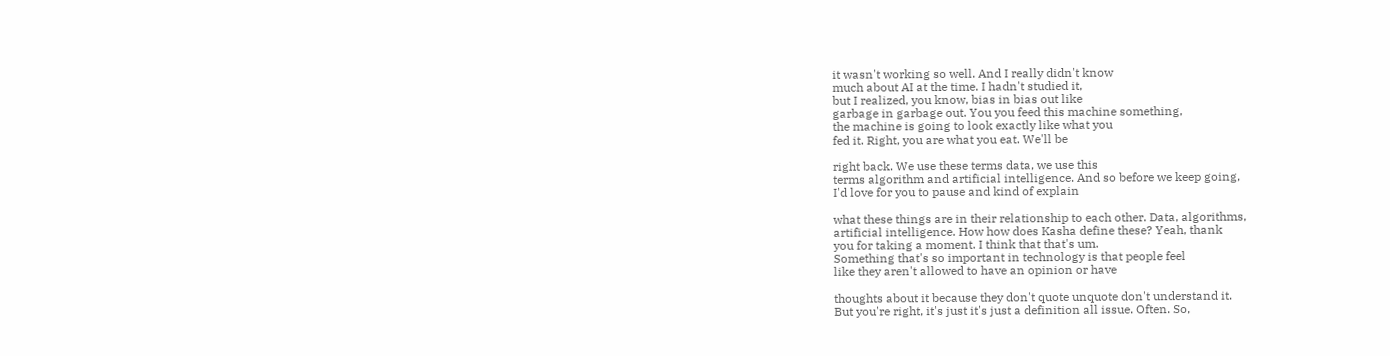it wasn't working so well. And I really didn't know
much about AI at the time. I hadn't studied it,
but I realized, you know, bias in bias out like
garbage in garbage out. You you feed this machine something,
the machine is going to look exactly like what you
fed it. Right, you are what you eat. We'll be

right back. We use these terms data, we use this
terms algorithm and artificial intelligence. And so before we keep going,
I'd love for you to pause and kind of explain

what these things are in their relationship to each other. Data, algorithms,
artificial intelligence. How how does Kasha define these? Yeah, thank
you for taking a moment. I think that that's um.
Something that's so important in technology is that people feel
like they aren't allowed to have an opinion or have

thoughts about it because they don't quote unquote don't understand it.
But you're right, it's just it's just a definition all issue. Often. So,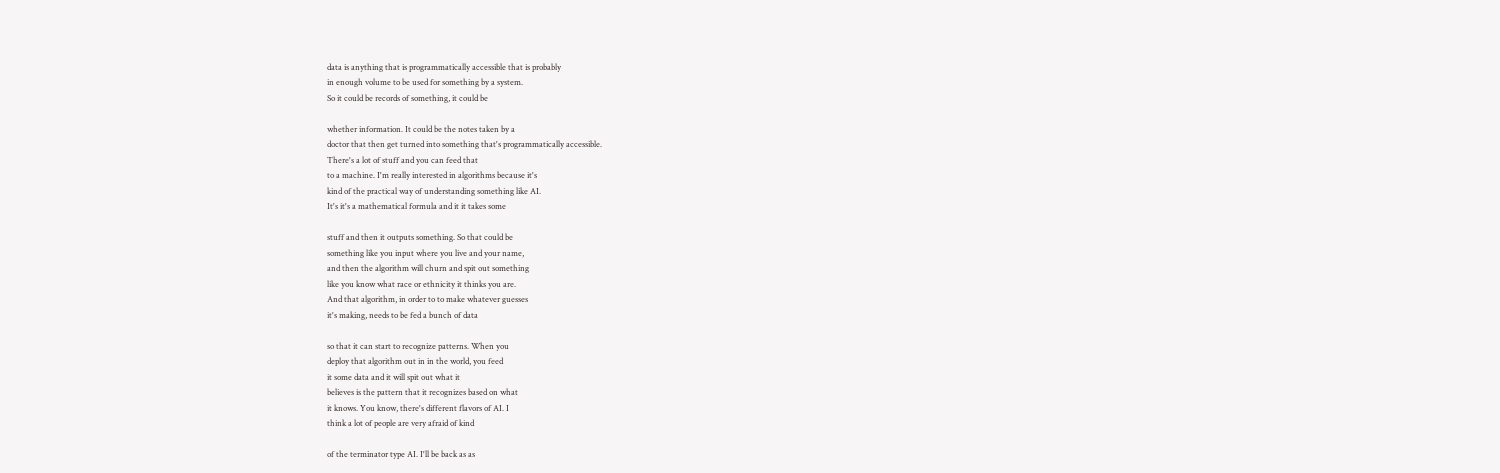data is anything that is programmatically accessible that is probably
in enough volume to be used for something by a system.
So it could be records of something, it could be

whether information. It could be the notes taken by a
doctor that then get turned into something that's programmatically accessible.
There's a lot of stuff and you can feed that
to a machine. I'm really interested in algorithms because it's
kind of the practical way of understanding something like AI.
It's it's a mathematical formula and it it takes some

stuff and then it outputs something. So that could be
something like you input where you live and your name,
and then the algorithm will churn and spit out something
like you know what race or ethnicity it thinks you are.
And that algorithm, in order to to make whatever guesses
it's making, needs to be fed a bunch of data

so that it can start to recognize patterns. When you
deploy that algorithm out in in the world, you feed
it some data and it will spit out what it
believes is the pattern that it recognizes based on what
it knows. You know, there's different flavors of AI. I
think a lot of people are very afraid of kind

of the terminator type AI. I'll be back as as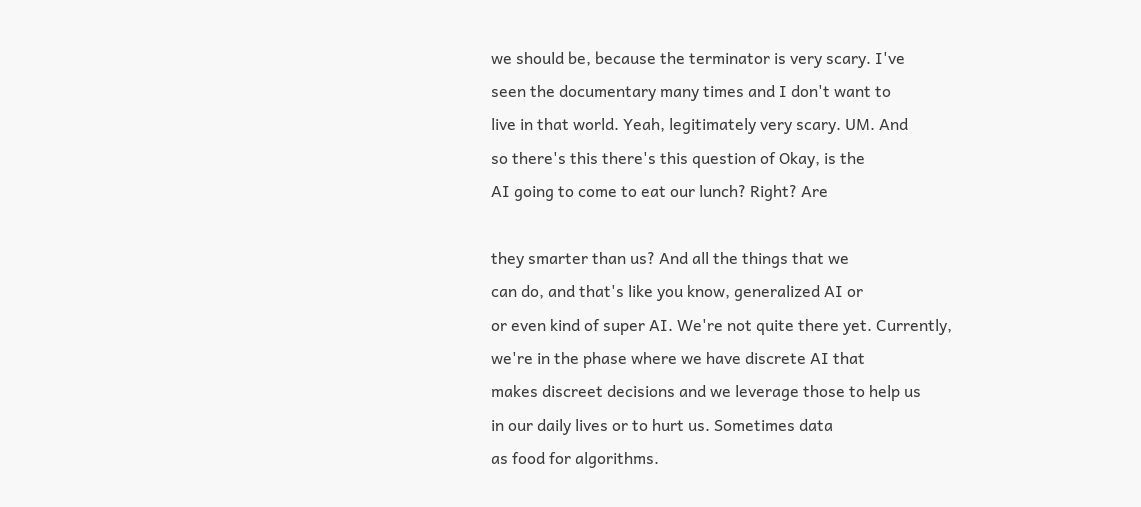we should be, because the terminator is very scary. I've
seen the documentary many times and I don't want to
live in that world. Yeah, legitimately very scary. UM. And
so there's this there's this question of Okay, is the
AI going to come to eat our lunch? Right? Are

they smarter than us? And all the things that we
can do, and that's like you know, generalized AI or
or even kind of super AI. We're not quite there yet. Currently,
we're in the phase where we have discrete AI that
makes discreet decisions and we leverage those to help us
in our daily lives or to hurt us. Sometimes data
as food for algorithms.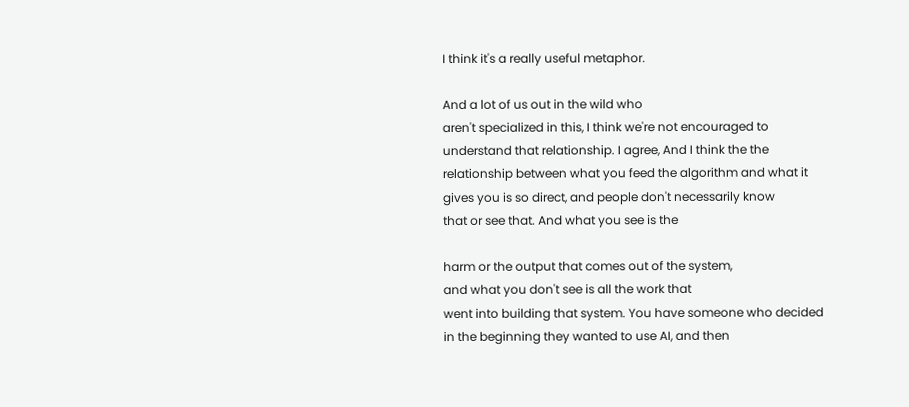I think it's a really useful metaphor.

And a lot of us out in the wild who
aren't specialized in this, I think we're not encouraged to
understand that relationship. I agree, And I think the the
relationship between what you feed the algorithm and what it
gives you is so direct, and people don't necessarily know
that or see that. And what you see is the

harm or the output that comes out of the system,
and what you don't see is all the work that
went into building that system. You have someone who decided
in the beginning they wanted to use AI, and then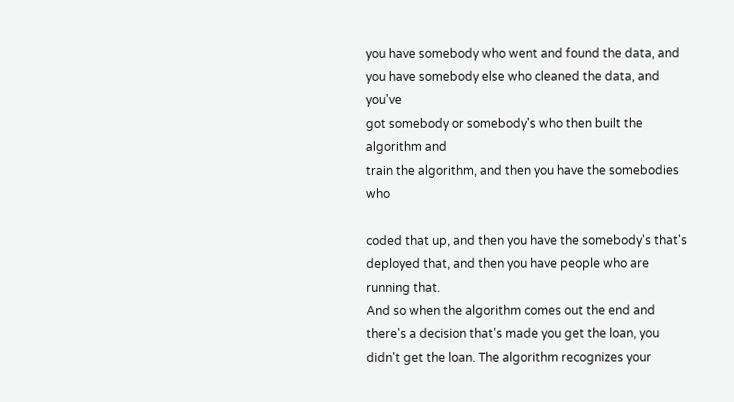you have somebody who went and found the data, and
you have somebody else who cleaned the data, and you've
got somebody or somebody's who then built the algorithm and
train the algorithm, and then you have the somebodies who

coded that up, and then you have the somebody's that's
deployed that, and then you have people who are running that.
And so when the algorithm comes out the end and
there's a decision that's made you get the loan, you
didn't get the loan. The algorithm recognizes your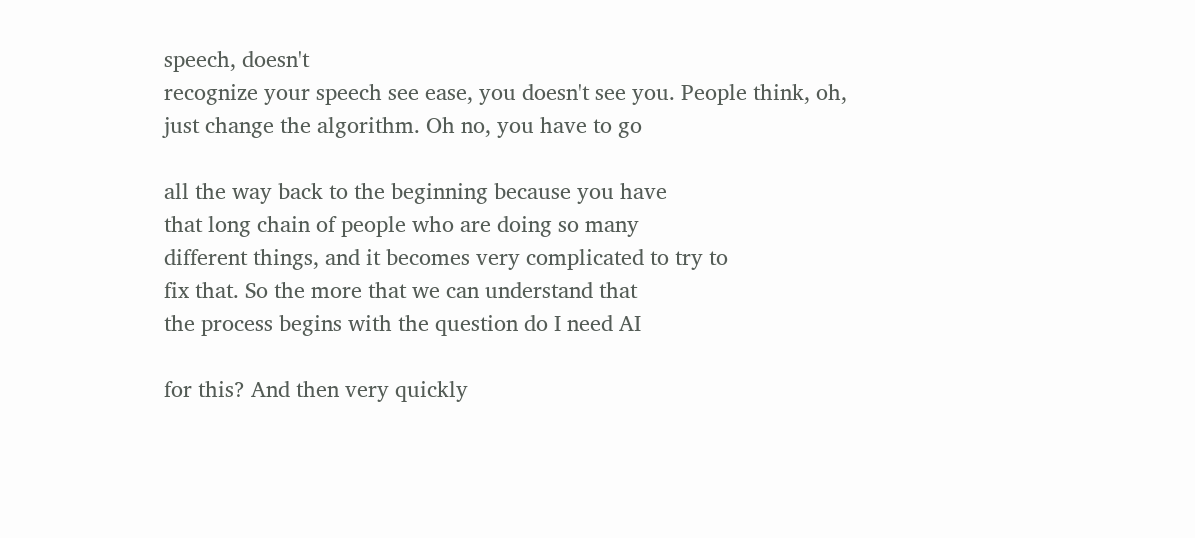speech, doesn't
recognize your speech see ease, you doesn't see you. People think, oh,
just change the algorithm. Oh no, you have to go

all the way back to the beginning because you have
that long chain of people who are doing so many
different things, and it becomes very complicated to try to
fix that. So the more that we can understand that
the process begins with the question do I need AI

for this? And then very quickly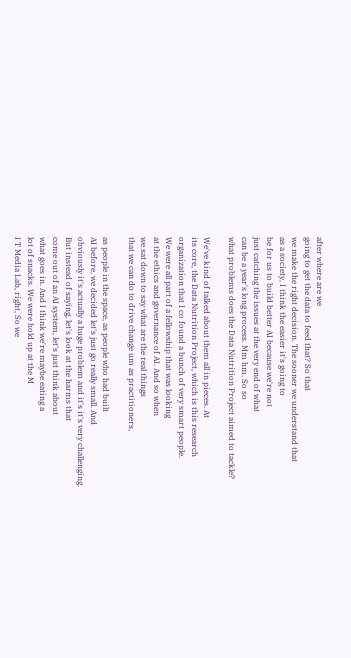after where are we
going to get the data to feed that? So that
we make the right decision. The sooner we understand that
as a society, I think the easier it's going to
be for us to build better AI because we're not
just catching the issues at the very end of what
can be a year's long process. Mm hm. So so
what problems does the Data Nutrition Project aimed to tackle?

We've kind of talked about them all in pieces. At
its core, the Data Nutrition Project, which is this research
organization that I co found a bunch of very smart people.
We were all part of a fellowship that was looking
at the ethics and governance of AI. And so when
we sat down to say what are the real things
that we can do to drive change um as practitioners,

as people in the space, as people who had built
AI before, we decided let's just go really small. And
obviously it's actually a huge problem and it's it's very challenging.
But instead of saying, let's look at the harms that
come out of an AI system, let's just think about
what goes in. And I think we're maybe eating a
lot of snacks. We were hold up at the M
I T Media Lab, right, So we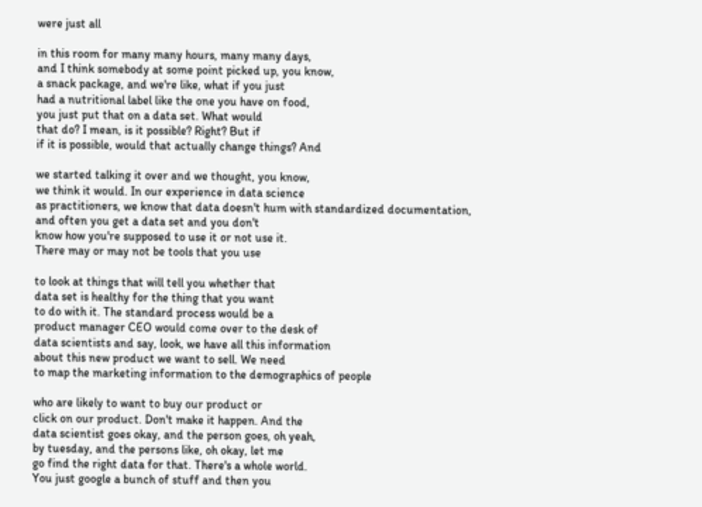were just all

in this room for many many hours, many many days,
and I think somebody at some point picked up, you know,
a snack package, and we're like, what if you just
had a nutritional label like the one you have on food,
you just put that on a data set. What would
that do? I mean, is it possible? Right? But if
if it is possible, would that actually change things? And

we started talking it over and we thought, you know,
we think it would. In our experience in data science
as practitioners, we know that data doesn't hum with standardized documentation,
and often you get a data set and you don't
know how you're supposed to use it or not use it.
There may or may not be tools that you use

to look at things that will tell you whether that
data set is healthy for the thing that you want
to do with it. The standard process would be a
product manager CEO would come over to the desk of
data scientists and say, look, we have all this information
about this new product we want to sell. We need
to map the marketing information to the demographics of people

who are likely to want to buy our product or
click on our product. Don't make it happen. And the
data scientist goes okay, and the person goes, oh yeah,
by tuesday, and the persons like, oh okay, let me
go find the right data for that. There's a whole world.
You just google a bunch of stuff and then you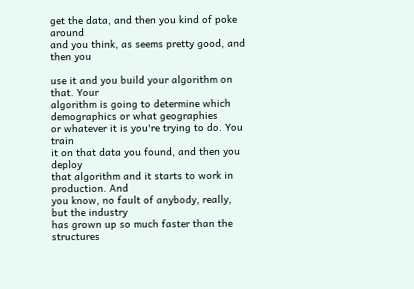get the data, and then you kind of poke around
and you think, as seems pretty good, and then you

use it and you build your algorithm on that. Your
algorithm is going to determine which demographics or what geographies
or whatever it is you're trying to do. You train
it on that data you found, and then you deploy
that algorithm and it starts to work in production. And
you know, no fault of anybody, really, but the industry
has grown up so much faster than the structures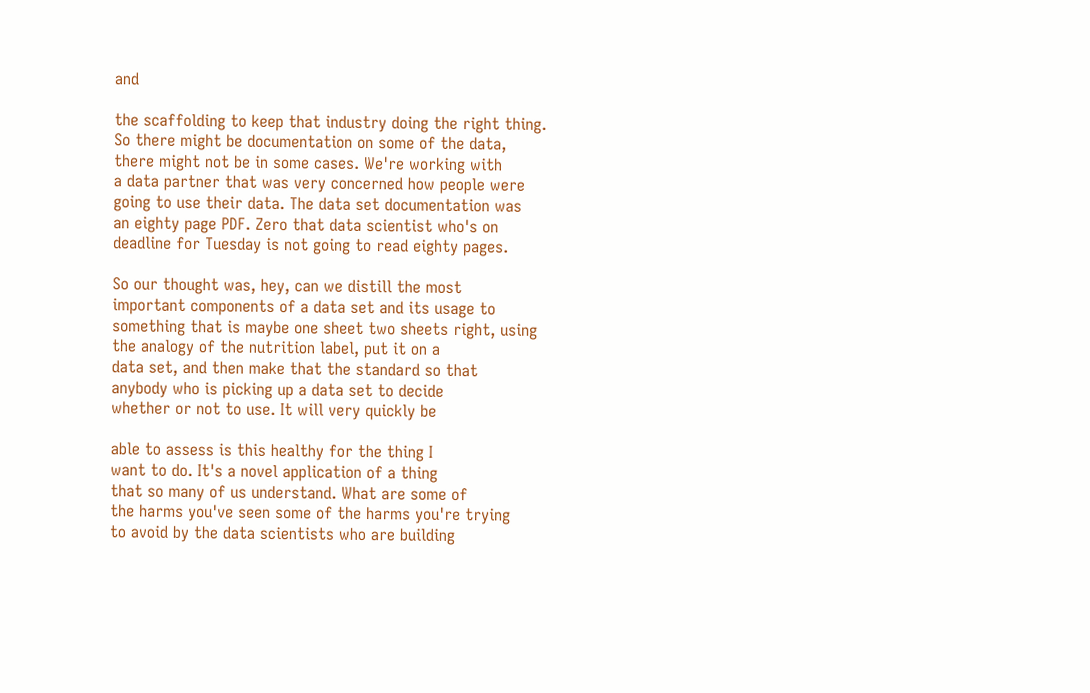and

the scaffolding to keep that industry doing the right thing.
So there might be documentation on some of the data,
there might not be in some cases. We're working with
a data partner that was very concerned how people were
going to use their data. The data set documentation was
an eighty page PDF. Zero that data scientist who's on
deadline for Tuesday is not going to read eighty pages.

So our thought was, hey, can we distill the most
important components of a data set and its usage to
something that is maybe one sheet two sheets right, using
the analogy of the nutrition label, put it on a
data set, and then make that the standard so that
anybody who is picking up a data set to decide
whether or not to use. It will very quickly be

able to assess is this healthy for the thing I
want to do. It's a novel application of a thing
that so many of us understand. What are some of
the harms you've seen some of the harms you're trying
to avoid by the data scientists who are building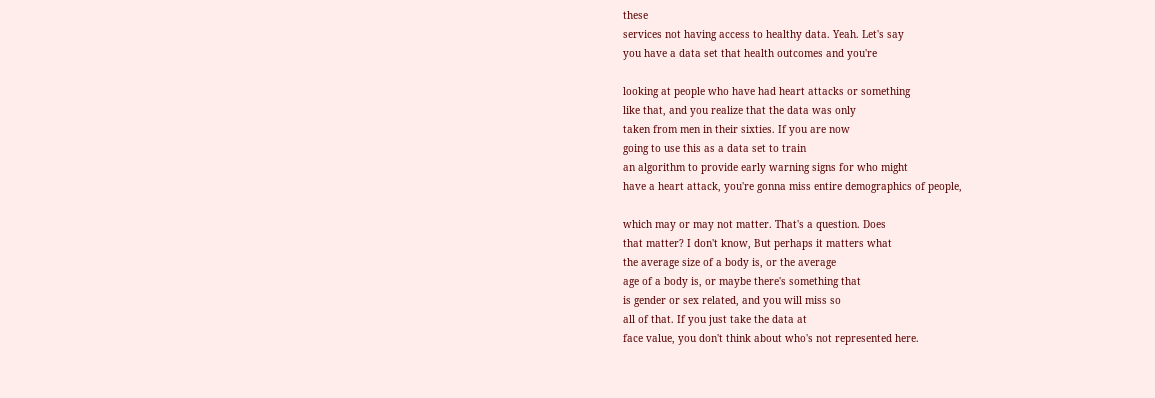these
services not having access to healthy data. Yeah. Let's say
you have a data set that health outcomes and you're

looking at people who have had heart attacks or something
like that, and you realize that the data was only
taken from men in their sixties. If you are now
going to use this as a data set to train
an algorithm to provide early warning signs for who might
have a heart attack, you're gonna miss entire demographics of people,

which may or may not matter. That's a question. Does
that matter? I don't know, But perhaps it matters what
the average size of a body is, or the average
age of a body is, or maybe there's something that
is gender or sex related, and you will miss so
all of that. If you just take the data at
face value, you don't think about who's not represented here.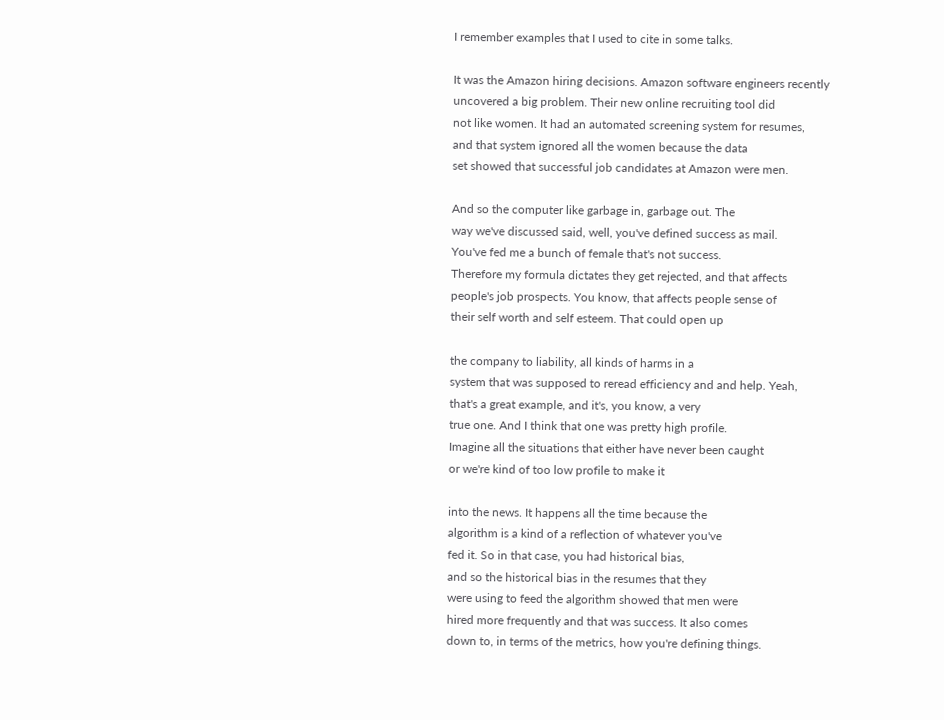I remember examples that I used to cite in some talks.

It was the Amazon hiring decisions. Amazon software engineers recently
uncovered a big problem. Their new online recruiting tool did
not like women. It had an automated screening system for resumes,
and that system ignored all the women because the data
set showed that successful job candidates at Amazon were men.

And so the computer like garbage in, garbage out. The
way we've discussed said, well, you've defined success as mail.
You've fed me a bunch of female that's not success.
Therefore my formula dictates they get rejected, and that affects
people's job prospects. You know, that affects people sense of
their self worth and self esteem. That could open up

the company to liability, all kinds of harms in a
system that was supposed to reread efficiency and and help. Yeah,
that's a great example, and it's, you know, a very
true one. And I think that one was pretty high profile.
Imagine all the situations that either have never been caught
or we're kind of too low profile to make it

into the news. It happens all the time because the
algorithm is a kind of a reflection of whatever you've
fed it. So in that case, you had historical bias,
and so the historical bias in the resumes that they
were using to feed the algorithm showed that men were
hired more frequently and that was success. It also comes
down to, in terms of the metrics, how you're defining things.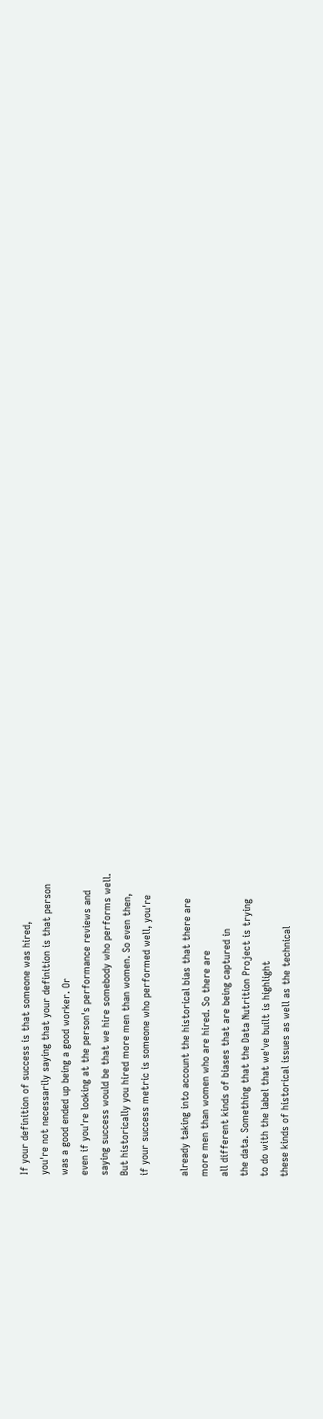If your definition of success is that someone was hired,
you're not necessarily saying that your definition is that person
was a good ended up being a good worker. Or
even if you're looking at the person's performance reviews and
saying success would be that we hire somebody who performs well.
But historically you hired more men than women. So even then,
if your success metric is someone who performed well, you're

already taking into account the historical bias that there are
more men than women who are hired. So there are
all different kinds of biases that are being captured in
the data. Something that the Data Nutrition Project is trying
to do with the label that we've built is highlight
these kinds of historical issues as well as the technical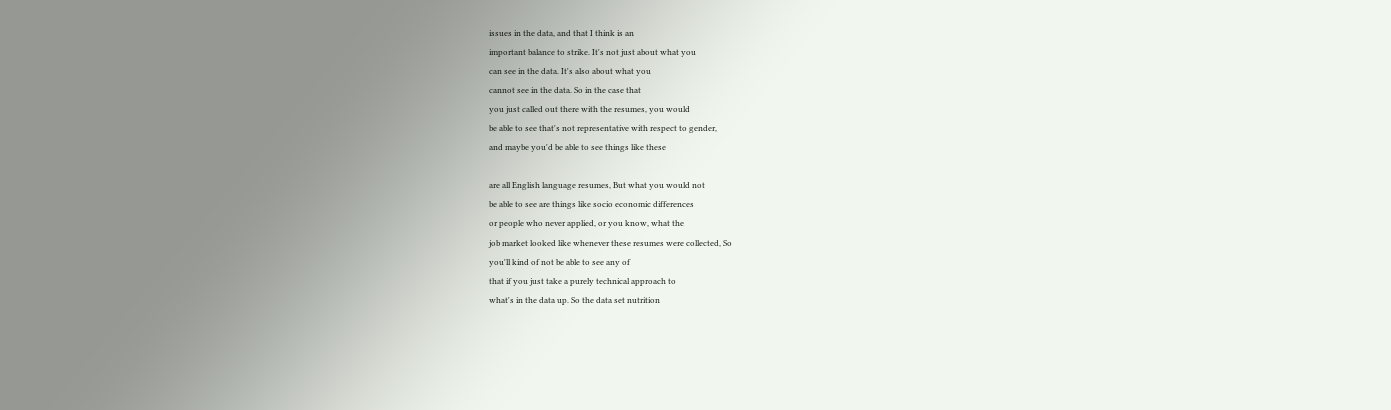issues in the data, and that I think is an
important balance to strike. It's not just about what you
can see in the data. It's also about what you
cannot see in the data. So in the case that
you just called out there with the resumes, you would
be able to see that's not representative with respect to gender,
and maybe you'd be able to see things like these

are all English language resumes, But what you would not
be able to see are things like socio economic differences
or people who never applied, or you know, what the
job market looked like whenever these resumes were collected, So
you'll kind of not be able to see any of
that if you just take a purely technical approach to
what's in the data up. So the data set nutrition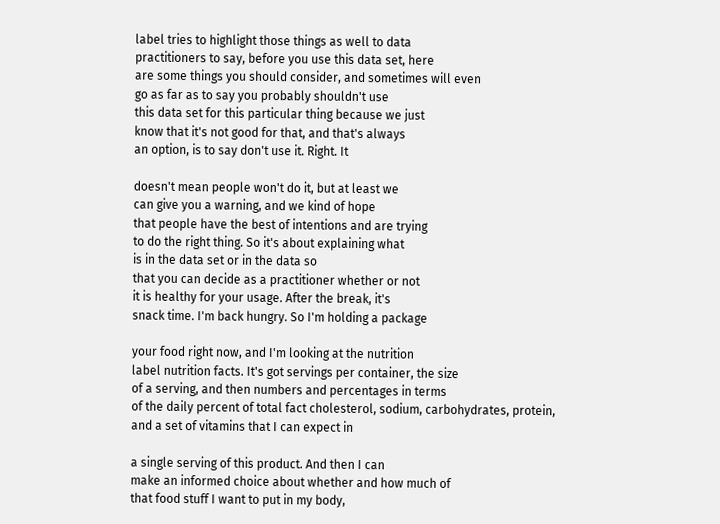label tries to highlight those things as well to data
practitioners to say, before you use this data set, here
are some things you should consider, and sometimes will even
go as far as to say you probably shouldn't use
this data set for this particular thing because we just
know that it's not good for that, and that's always
an option, is to say don't use it. Right. It

doesn't mean people won't do it, but at least we
can give you a warning, and we kind of hope
that people have the best of intentions and are trying
to do the right thing. So it's about explaining what
is in the data set or in the data so
that you can decide as a practitioner whether or not
it is healthy for your usage. After the break, it's
snack time. I'm back hungry. So I'm holding a package

your food right now, and I'm looking at the nutrition
label nutrition facts. It's got servings per container, the size
of a serving, and then numbers and percentages in terms
of the daily percent of total fact cholesterol, sodium, carbohydrates, protein,
and a set of vitamins that I can expect in

a single serving of this product. And then I can
make an informed choice about whether and how much of
that food stuff I want to put in my body,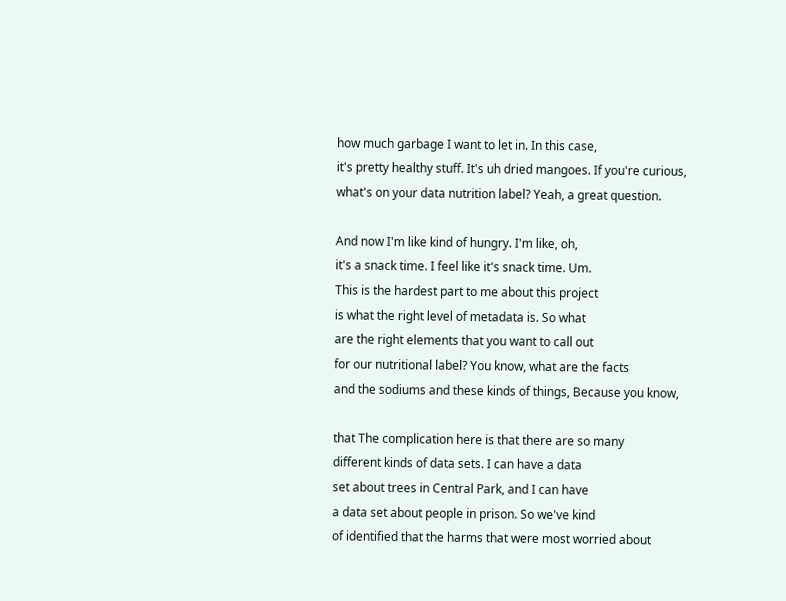how much garbage I want to let in. In this case,
it's pretty healthy stuff. It's uh dried mangoes. If you're curious,
what's on your data nutrition label? Yeah, a great question.

And now I'm like kind of hungry. I'm like, oh,
it's a snack time. I feel like it's snack time. Um.
This is the hardest part to me about this project
is what the right level of metadata is. So what
are the right elements that you want to call out
for our nutritional label? You know, what are the facts
and the sodiums and these kinds of things, Because you know,

that The complication here is that there are so many
different kinds of data sets. I can have a data
set about trees in Central Park, and I can have
a data set about people in prison. So we've kind
of identified that the harms that were most worried about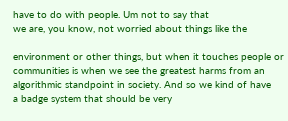have to do with people. Um not to say that
we are, you know, not worried about things like the

environment or other things, but when it touches people or
communities is when we see the greatest harms from an
algorithmic standpoint in society. And so we kind of have
a badge system that should be very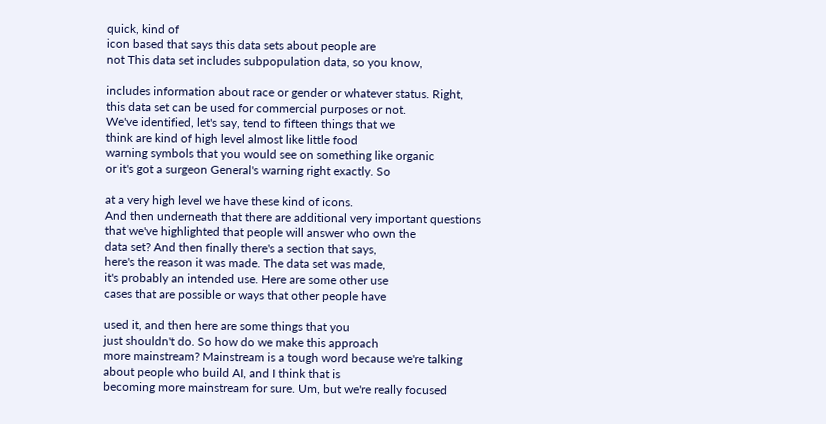quick, kind of
icon based that says this data sets about people are
not This data set includes subpopulation data, so you know,

includes information about race or gender or whatever status. Right,
this data set can be used for commercial purposes or not.
We've identified, let's say, tend to fifteen things that we
think are kind of high level almost like little food
warning symbols that you would see on something like organic
or it's got a surgeon General's warning right exactly. So

at a very high level we have these kind of icons.
And then underneath that there are additional very important questions
that we've highlighted that people will answer who own the
data set? And then finally there's a section that says,
here's the reason it was made. The data set was made,
it's probably an intended use. Here are some other use
cases that are possible or ways that other people have

used it, and then here are some things that you
just shouldn't do. So how do we make this approach
more mainstream? Mainstream is a tough word because we're talking
about people who build AI, and I think that is
becoming more mainstream for sure. Um, but we're really focused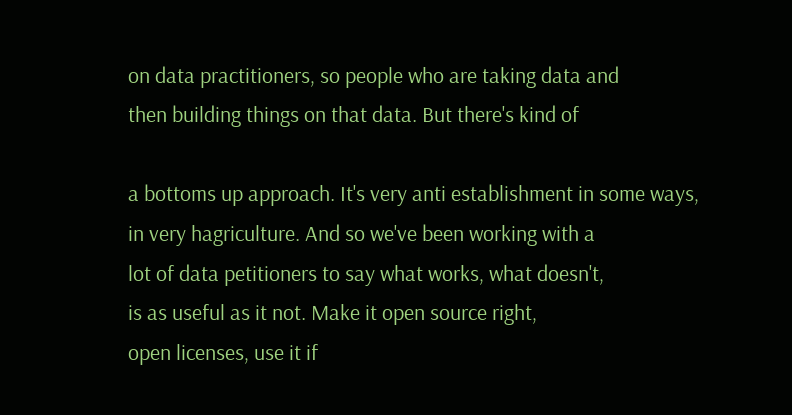on data practitioners, so people who are taking data and
then building things on that data. But there's kind of

a bottoms up approach. It's very anti establishment in some ways,
in very hagriculture. And so we've been working with a
lot of data petitioners to say what works, what doesn't,
is as useful as it not. Make it open source right,
open licenses, use it if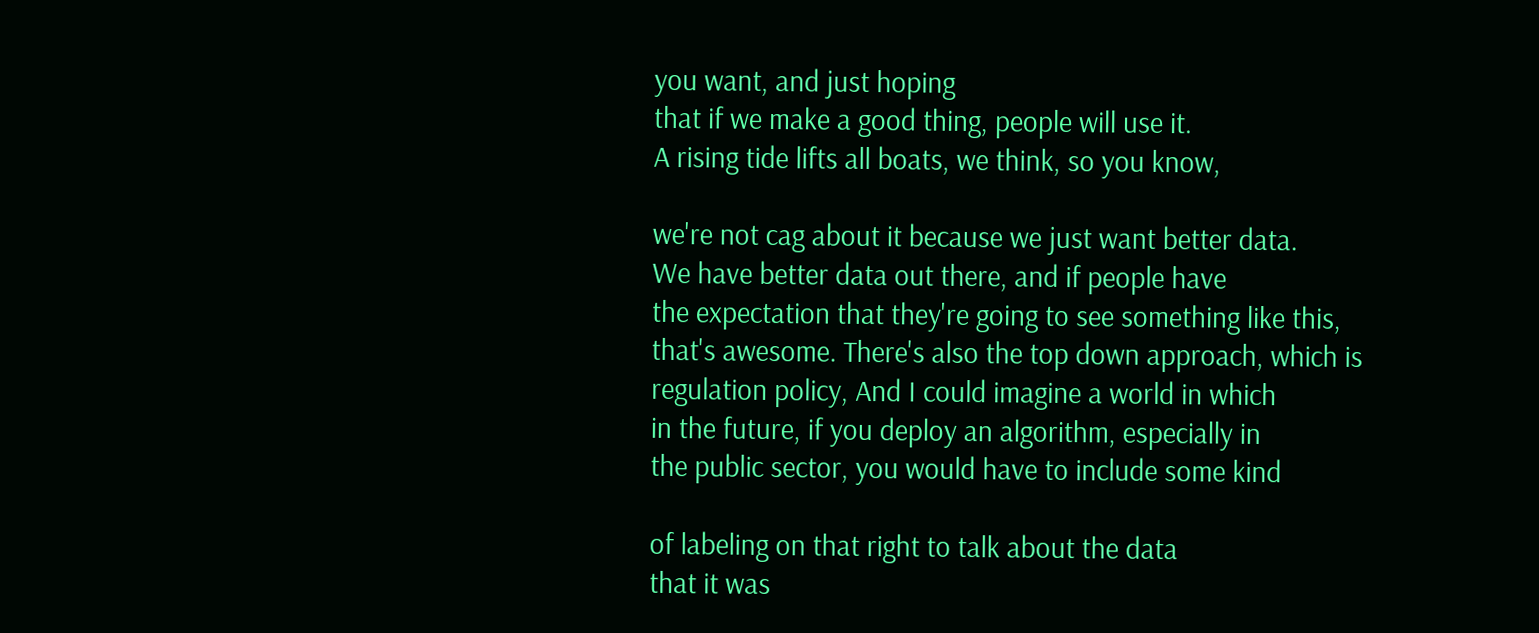you want, and just hoping
that if we make a good thing, people will use it.
A rising tide lifts all boats, we think, so you know,

we're not cag about it because we just want better data.
We have better data out there, and if people have
the expectation that they're going to see something like this,
that's awesome. There's also the top down approach, which is
regulation policy, And I could imagine a world in which
in the future, if you deploy an algorithm, especially in
the public sector, you would have to include some kind

of labeling on that right to talk about the data
that it was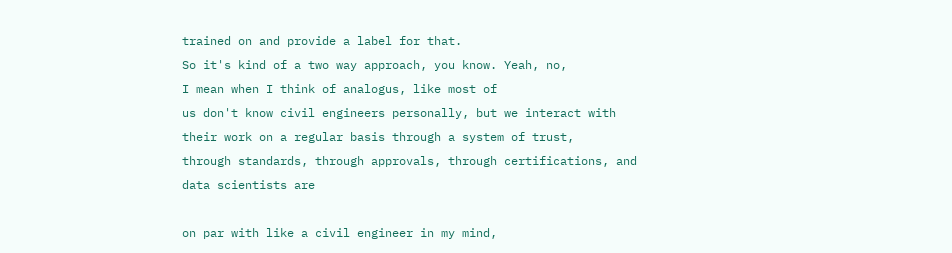trained on and provide a label for that.
So it's kind of a two way approach, you know. Yeah, no,
I mean when I think of analogus, like most of
us don't know civil engineers personally, but we interact with
their work on a regular basis through a system of trust,
through standards, through approvals, through certifications, and data scientists are

on par with like a civil engineer in my mind,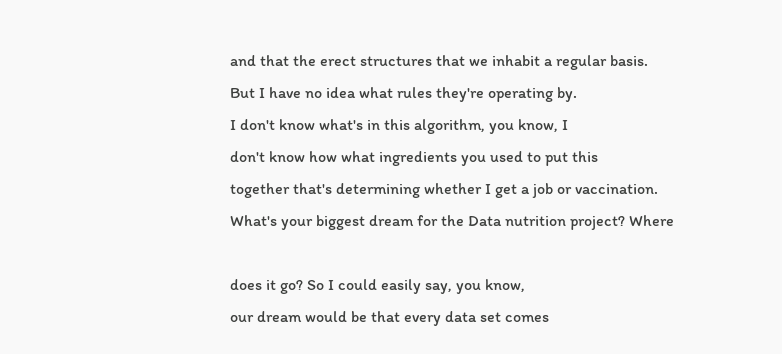and that the erect structures that we inhabit a regular basis.
But I have no idea what rules they're operating by.
I don't know what's in this algorithm, you know, I
don't know how what ingredients you used to put this
together that's determining whether I get a job or vaccination.
What's your biggest dream for the Data nutrition project? Where

does it go? So I could easily say, you know,
our dream would be that every data set comes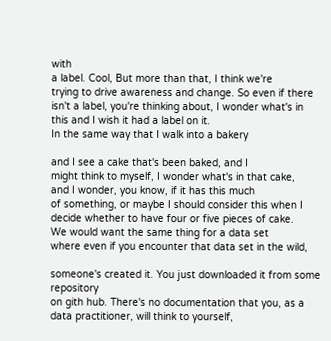with
a label. Cool, But more than that, I think we're
trying to drive awareness and change. So even if there
isn't a label, you're thinking about, I wonder what's in
this and I wish it had a label on it.
In the same way that I walk into a bakery

and I see a cake that's been baked, and I
might think to myself, I wonder what's in that cake,
and I wonder, you know, if it has this much
of something, or maybe I should consider this when I
decide whether to have four or five pieces of cake.
We would want the same thing for a data set
where even if you encounter that data set in the wild,

someone's created it. You just downloaded it from some repository
on gith hub. There's no documentation that you, as a
data practitioner, will think to yourself,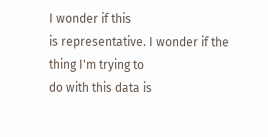I wonder if this
is representative. I wonder if the thing I'm trying to
do with this data is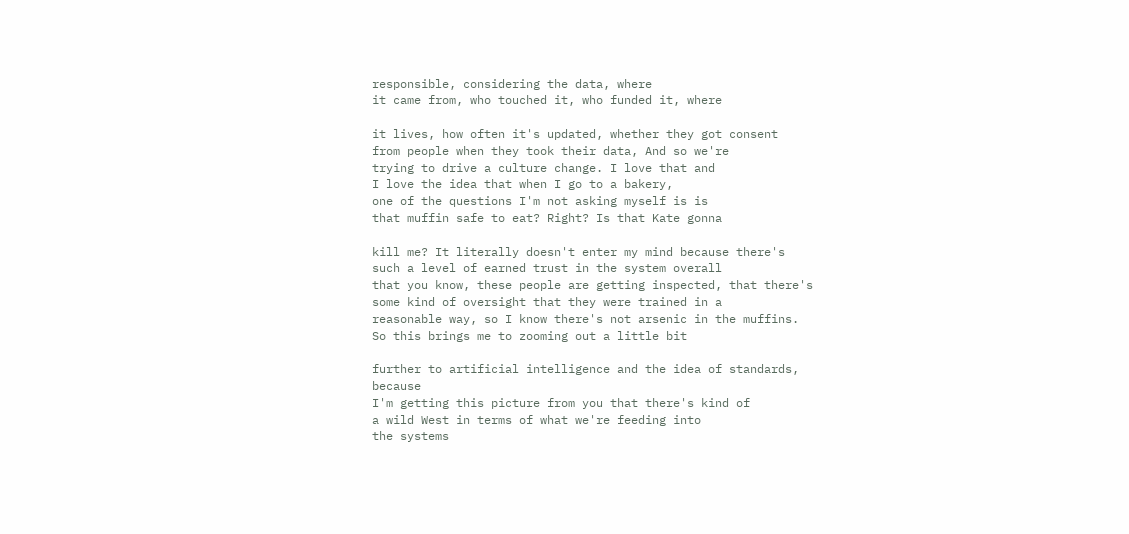responsible, considering the data, where
it came from, who touched it, who funded it, where

it lives, how often it's updated, whether they got consent
from people when they took their data, And so we're
trying to drive a culture change. I love that and
I love the idea that when I go to a bakery,
one of the questions I'm not asking myself is is
that muffin safe to eat? Right? Is that Kate gonna

kill me? It literally doesn't enter my mind because there's
such a level of earned trust in the system overall
that you know, these people are getting inspected, that there's
some kind of oversight that they were trained in a
reasonable way, so I know there's not arsenic in the muffins.
So this brings me to zooming out a little bit

further to artificial intelligence and the idea of standards, because
I'm getting this picture from you that there's kind of
a wild West in terms of what we're feeding into
the systems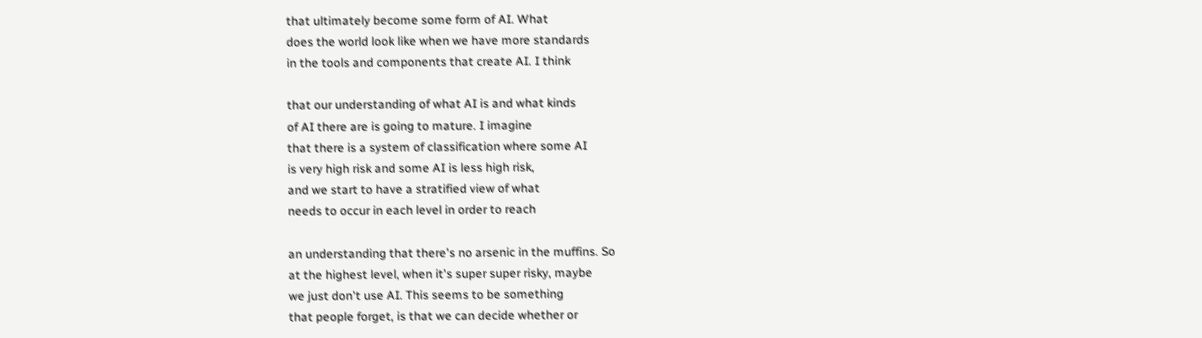that ultimately become some form of AI. What
does the world look like when we have more standards
in the tools and components that create AI. I think

that our understanding of what AI is and what kinds
of AI there are is going to mature. I imagine
that there is a system of classification where some AI
is very high risk and some AI is less high risk,
and we start to have a stratified view of what
needs to occur in each level in order to reach

an understanding that there's no arsenic in the muffins. So
at the highest level, when it's super super risky, maybe
we just don't use AI. This seems to be something
that people forget, is that we can decide whether or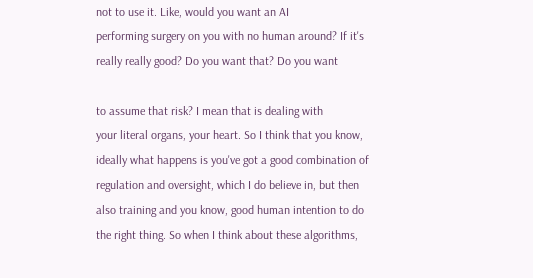not to use it. Like, would you want an AI
performing surgery on you with no human around? If it's
really really good? Do you want that? Do you want

to assume that risk? I mean that is dealing with
your literal organs, your heart. So I think that you know,
ideally what happens is you've got a good combination of
regulation and oversight, which I do believe in, but then
also training and you know, good human intention to do
the right thing. So when I think about these algorithms,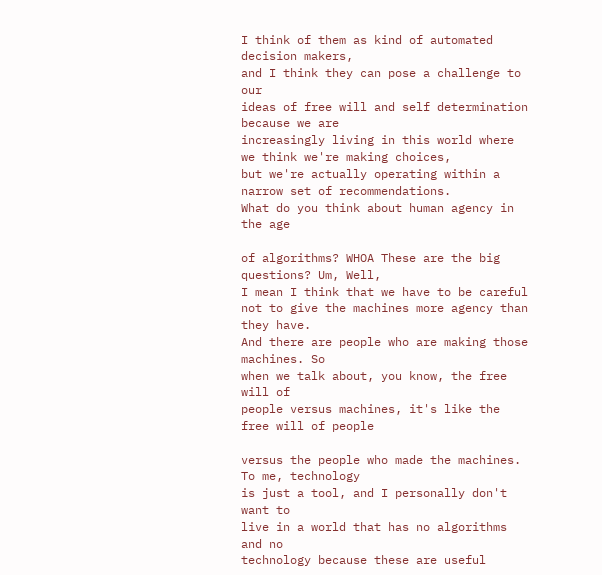I think of them as kind of automated decision makers,
and I think they can pose a challenge to our
ideas of free will and self determination because we are
increasingly living in this world where we think we're making choices,
but we're actually operating within a narrow set of recommendations.
What do you think about human agency in the age

of algorithms? WHOA These are the big questions? Um, Well,
I mean I think that we have to be careful
not to give the machines more agency than they have.
And there are people who are making those machines. So
when we talk about, you know, the free will of
people versus machines, it's like the free will of people

versus the people who made the machines. To me, technology
is just a tool, and I personally don't want to
live in a world that has no algorithms and no
technology because these are useful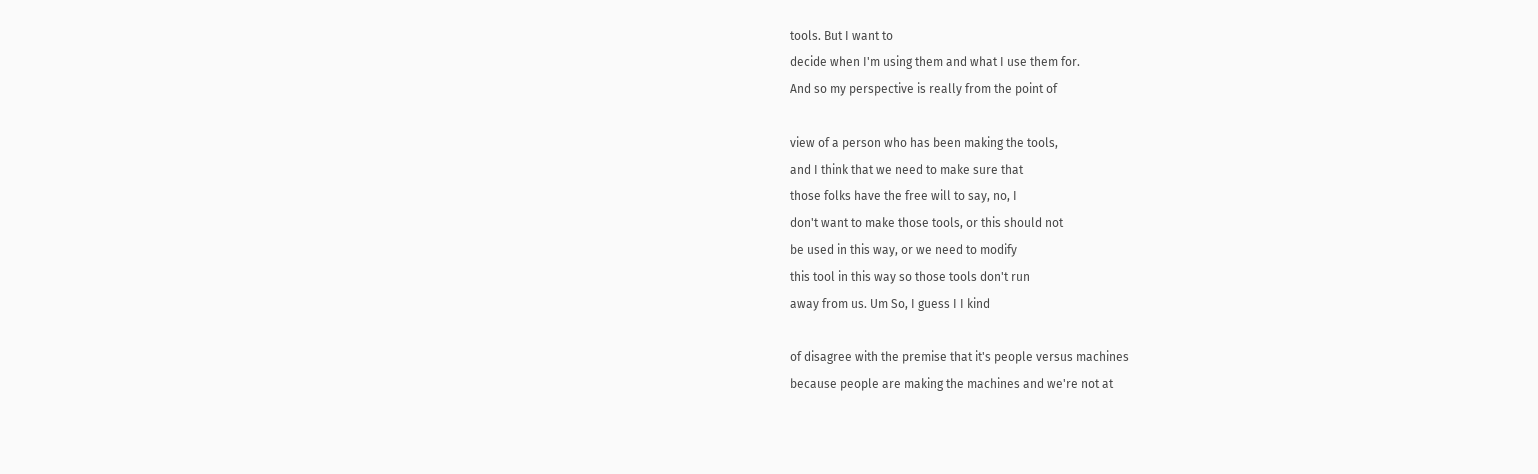tools. But I want to
decide when I'm using them and what I use them for.
And so my perspective is really from the point of

view of a person who has been making the tools,
and I think that we need to make sure that
those folks have the free will to say, no, I
don't want to make those tools, or this should not
be used in this way, or we need to modify
this tool in this way so those tools don't run
away from us. Um So, I guess I I kind

of disagree with the premise that it's people versus machines
because people are making the machines and we're not at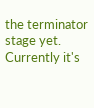the terminator stage yet. Currently it's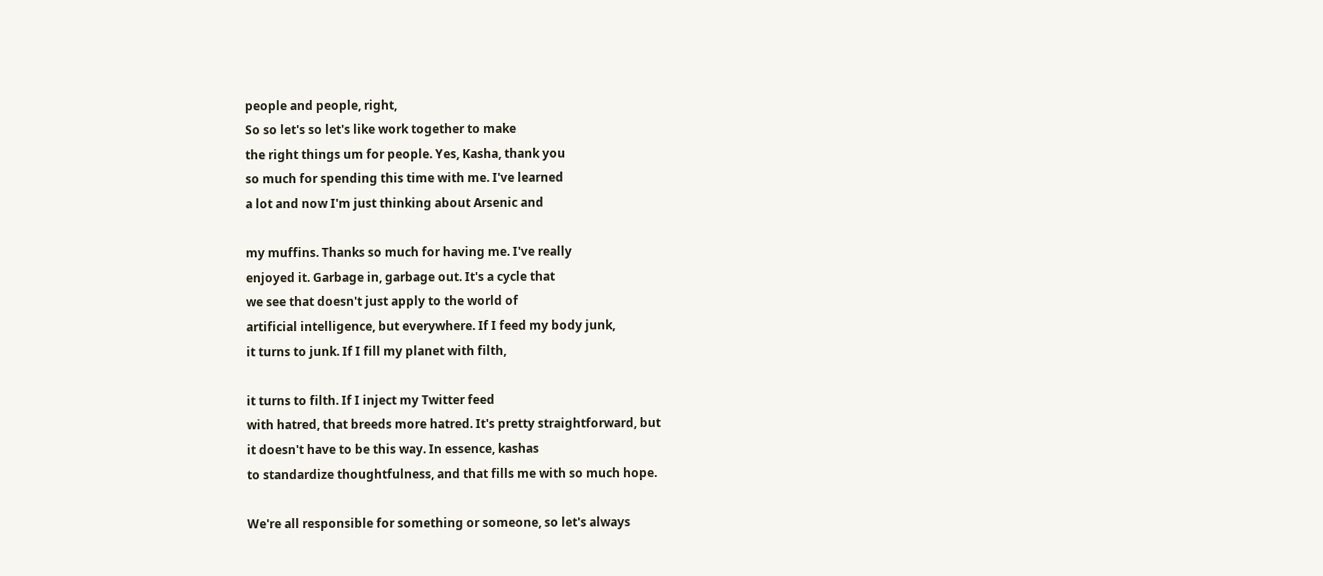people and people, right,
So so let's so let's like work together to make
the right things um for people. Yes, Kasha, thank you
so much for spending this time with me. I've learned
a lot and now I'm just thinking about Arsenic and

my muffins. Thanks so much for having me. I've really
enjoyed it. Garbage in, garbage out. It's a cycle that
we see that doesn't just apply to the world of
artificial intelligence, but everywhere. If I feed my body junk,
it turns to junk. If I fill my planet with filth,

it turns to filth. If I inject my Twitter feed
with hatred, that breeds more hatred. It's pretty straightforward, but
it doesn't have to be this way. In essence, kashas
to standardize thoughtfulness, and that fills me with so much hope.

We're all responsible for something or someone, so let's always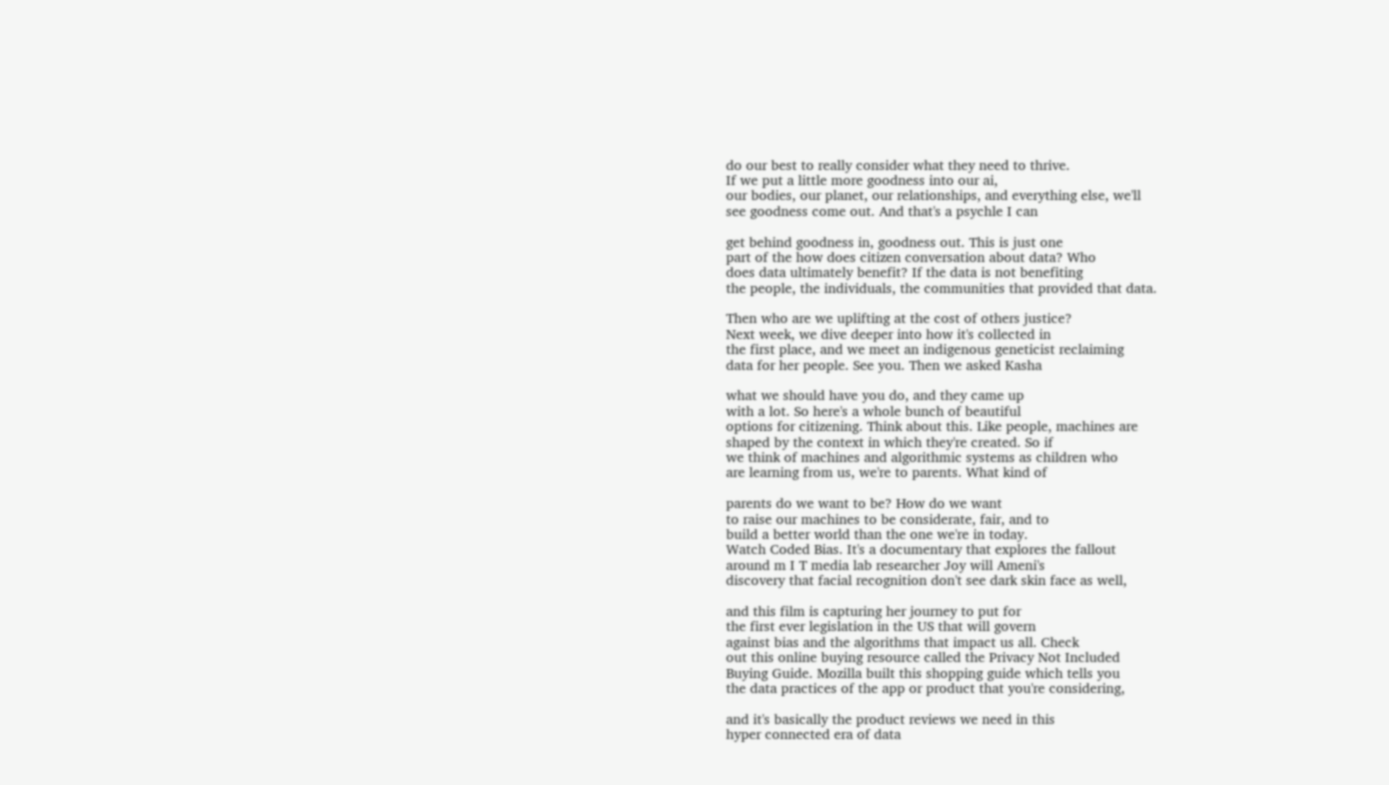do our best to really consider what they need to thrive.
If we put a little more goodness into our ai,
our bodies, our planet, our relationships, and everything else, we'll
see goodness come out. And that's a psychle I can

get behind goodness in, goodness out. This is just one
part of the how does citizen conversation about data? Who
does data ultimately benefit? If the data is not benefiting
the people, the individuals, the communities that provided that data.

Then who are we uplifting at the cost of others justice?
Next week, we dive deeper into how it's collected in
the first place, and we meet an indigenous geneticist reclaiming
data for her people. See you. Then we asked Kasha

what we should have you do, and they came up
with a lot. So here's a whole bunch of beautiful
options for citizening. Think about this. Like people, machines are
shaped by the context in which they're created. So if
we think of machines and algorithmic systems as children who
are learning from us, we're to parents. What kind of

parents do we want to be? How do we want
to raise our machines to be considerate, fair, and to
build a better world than the one we're in today.
Watch Coded Bias. It's a documentary that explores the fallout
around m I T media lab researcher Joy will Ameni's
discovery that facial recognition don't see dark skin face as well,

and this film is capturing her journey to put for
the first ever legislation in the US that will govern
against bias and the algorithms that impact us all. Check
out this online buying resource called the Privacy Not Included
Buying Guide. Mozilla built this shopping guide which tells you
the data practices of the app or product that you're considering,

and it's basically the product reviews we need in this
hyper connected era of data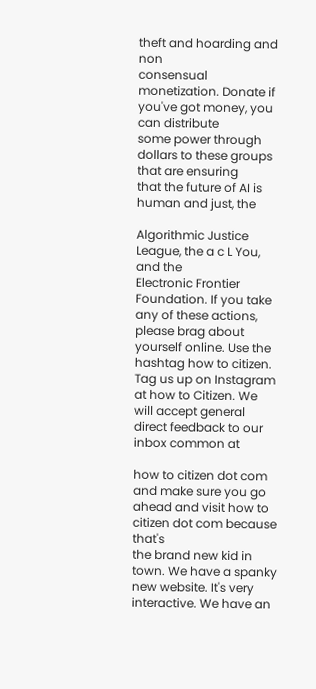theft and hoarding and non
consensual monetization. Donate if you've got money, you can distribute
some power through dollars to these groups that are ensuring
that the future of AI is human and just, the

Algorithmic Justice League, the a c L You, and the
Electronic Frontier Foundation. If you take any of these actions,
please brag about yourself online. Use the hashtag how to citizen.
Tag us up on Instagram at how to Citizen. We
will accept general direct feedback to our inbox common at

how to citizen dot com and make sure you go
ahead and visit how to citizen dot com because that's
the brand new kid in town. We have a spanky
new website. It's very interactive. We have an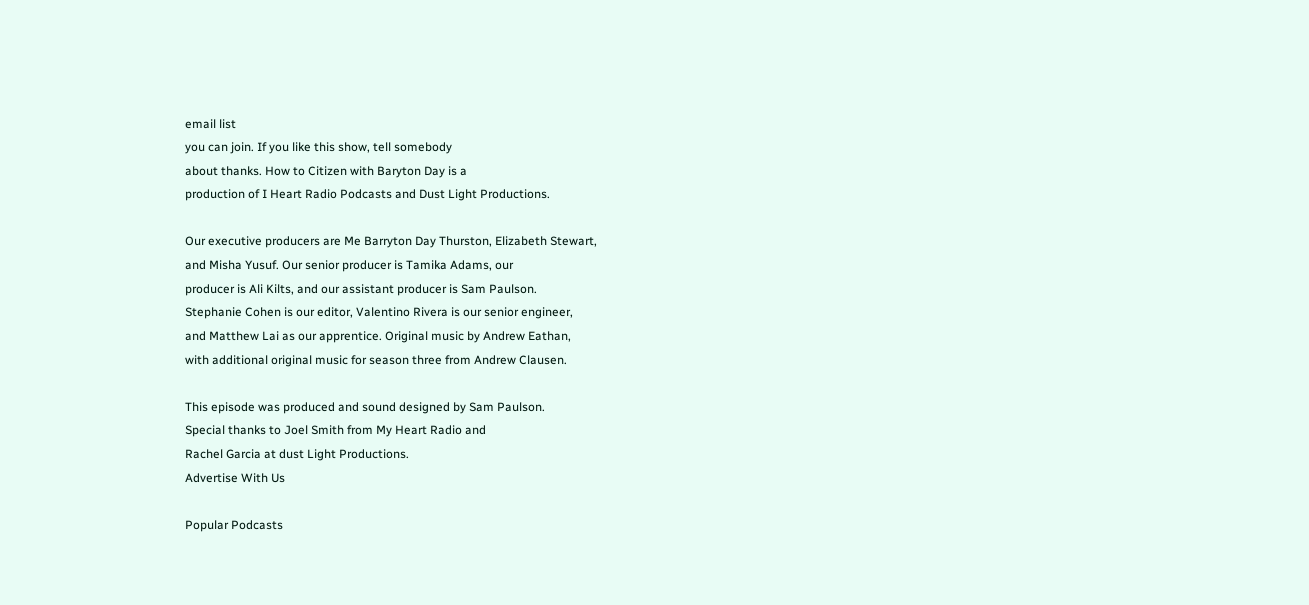email list
you can join. If you like this show, tell somebody
about thanks. How to Citizen with Baryton Day is a
production of I Heart Radio Podcasts and Dust Light Productions.

Our executive producers are Me Barryton Day Thurston, Elizabeth Stewart,
and Misha Yusuf. Our senior producer is Tamika Adams, our
producer is Ali Kilts, and our assistant producer is Sam Paulson.
Stephanie Cohen is our editor, Valentino Rivera is our senior engineer,
and Matthew Lai as our apprentice. Original music by Andrew Eathan,
with additional original music for season three from Andrew Clausen.

This episode was produced and sound designed by Sam Paulson.
Special thanks to Joel Smith from My Heart Radio and
Rachel Garcia at dust Light Productions.
Advertise With Us

Popular Podcasts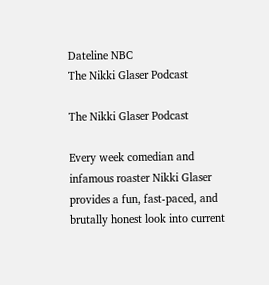Dateline NBC
The Nikki Glaser Podcast

The Nikki Glaser Podcast

Every week comedian and infamous roaster Nikki Glaser provides a fun, fast-paced, and brutally honest look into current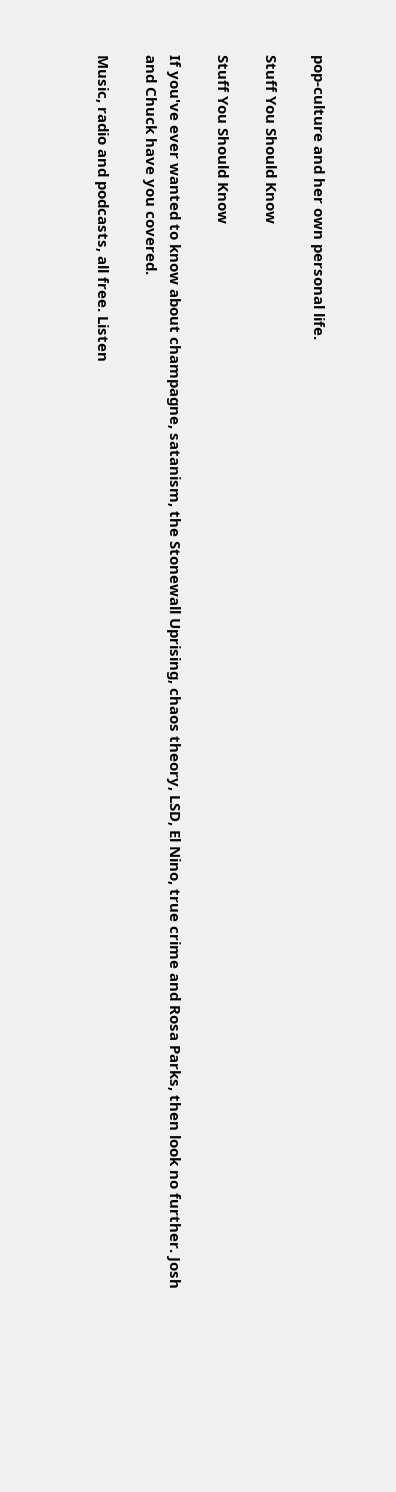pop-culture and her own personal life.

Stuff You Should Know

Stuff You Should Know

If you've ever wanted to know about champagne, satanism, the Stonewall Uprising, chaos theory, LSD, El Nino, true crime and Rosa Parks, then look no further. Josh and Chuck have you covered.

Music, radio and podcasts, all free. Listen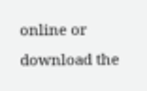online or download the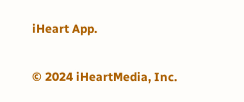iHeart App.


© 2024 iHeartMedia, Inc.